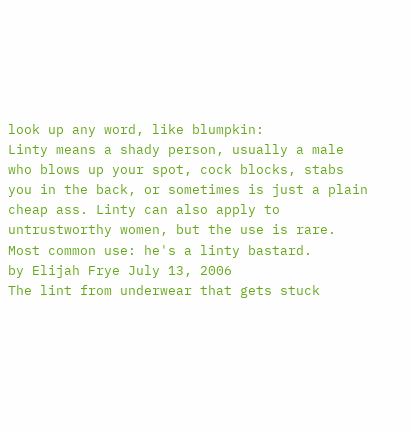look up any word, like blumpkin:
Linty means a shady person, usually a male who blows up your spot, cock blocks, stabs you in the back, or sometimes is just a plain cheap ass. Linty can also apply to untrustworthy women, but the use is rare.
Most common use: he's a linty bastard.
by Elijah Frye July 13, 2006
The lint from underwear that gets stuck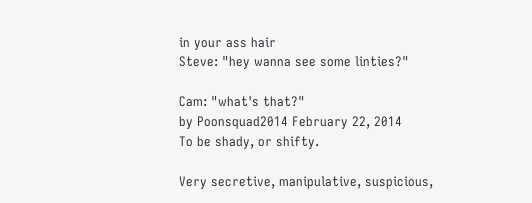in your ass hair
Steve: "hey wanna see some linties?"

Cam: "what's that?"
by Poonsquad2014 February 22, 2014
To be shady, or shifty.

Very secretive, manipulative, suspicious,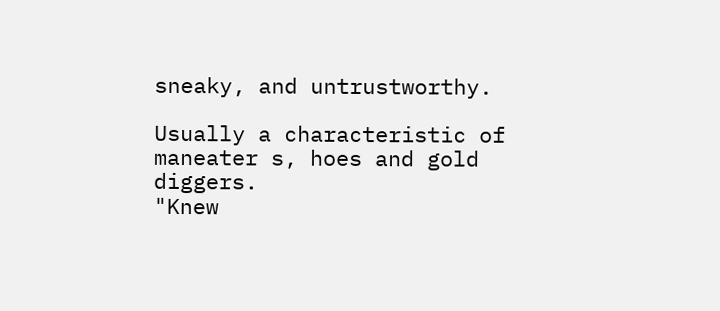sneaky, and untrustworthy.

Usually a characteristic of maneater s, hoes and gold diggers.
"Knew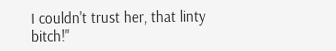I couldn't trust her, that linty bitch!"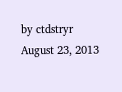by ctdstryr August 23, 2013